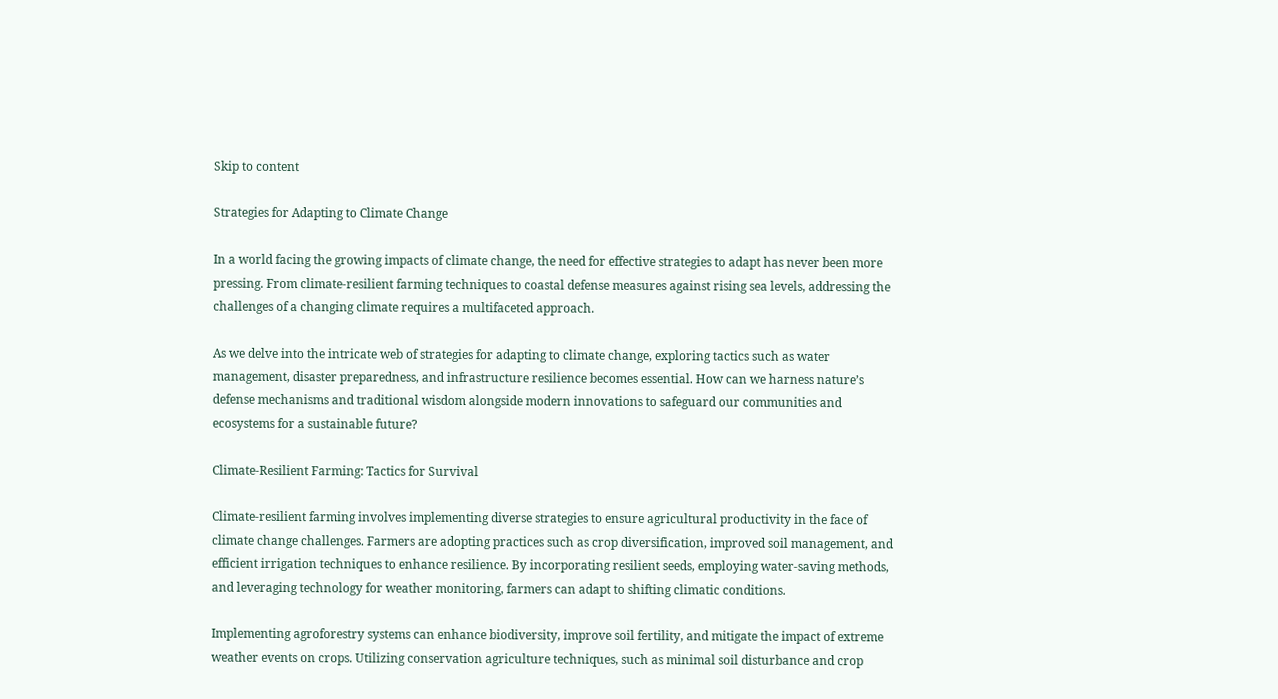Skip to content

Strategies for Adapting to Climate Change

In a world facing the growing impacts of climate change, the need for effective strategies to adapt has never been more pressing. From climate-resilient farming techniques to coastal defense measures against rising sea levels, addressing the challenges of a changing climate requires a multifaceted approach.

As we delve into the intricate web of strategies for adapting to climate change, exploring tactics such as water management, disaster preparedness, and infrastructure resilience becomes essential. How can we harness nature’s defense mechanisms and traditional wisdom alongside modern innovations to safeguard our communities and ecosystems for a sustainable future?

Climate-Resilient Farming: Tactics for Survival

Climate-resilient farming involves implementing diverse strategies to ensure agricultural productivity in the face of climate change challenges. Farmers are adopting practices such as crop diversification, improved soil management, and efficient irrigation techniques to enhance resilience. By incorporating resilient seeds, employing water-saving methods, and leveraging technology for weather monitoring, farmers can adapt to shifting climatic conditions.

Implementing agroforestry systems can enhance biodiversity, improve soil fertility, and mitigate the impact of extreme weather events on crops. Utilizing conservation agriculture techniques, such as minimal soil disturbance and crop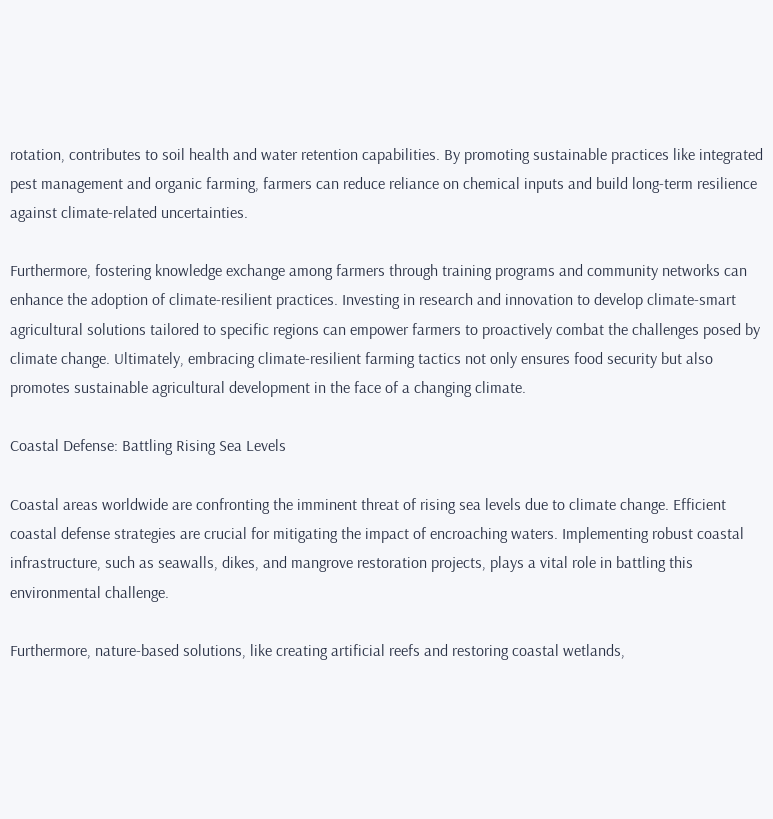rotation, contributes to soil health and water retention capabilities. By promoting sustainable practices like integrated pest management and organic farming, farmers can reduce reliance on chemical inputs and build long-term resilience against climate-related uncertainties.

Furthermore, fostering knowledge exchange among farmers through training programs and community networks can enhance the adoption of climate-resilient practices. Investing in research and innovation to develop climate-smart agricultural solutions tailored to specific regions can empower farmers to proactively combat the challenges posed by climate change. Ultimately, embracing climate-resilient farming tactics not only ensures food security but also promotes sustainable agricultural development in the face of a changing climate.

Coastal Defense: Battling Rising Sea Levels

Coastal areas worldwide are confronting the imminent threat of rising sea levels due to climate change. Efficient coastal defense strategies are crucial for mitigating the impact of encroaching waters. Implementing robust coastal infrastructure, such as seawalls, dikes, and mangrove restoration projects, plays a vital role in battling this environmental challenge.

Furthermore, nature-based solutions, like creating artificial reefs and restoring coastal wetlands,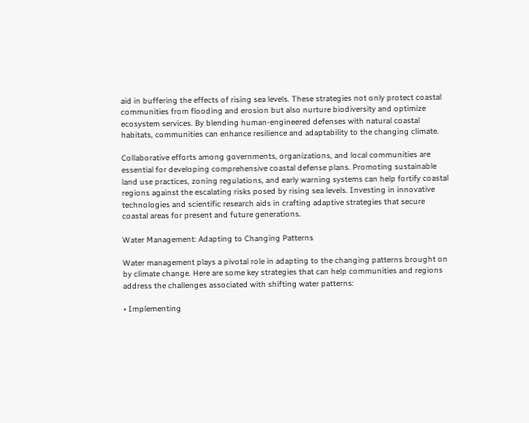aid in buffering the effects of rising sea levels. These strategies not only protect coastal communities from flooding and erosion but also nurture biodiversity and optimize ecosystem services. By blending human-engineered defenses with natural coastal habitats, communities can enhance resilience and adaptability to the changing climate.

Collaborative efforts among governments, organizations, and local communities are essential for developing comprehensive coastal defense plans. Promoting sustainable land use practices, zoning regulations, and early warning systems can help fortify coastal regions against the escalating risks posed by rising sea levels. Investing in innovative technologies and scientific research aids in crafting adaptive strategies that secure coastal areas for present and future generations.

Water Management: Adapting to Changing Patterns

Water management plays a pivotal role in adapting to the changing patterns brought on by climate change. Here are some key strategies that can help communities and regions address the challenges associated with shifting water patterns:

• Implementing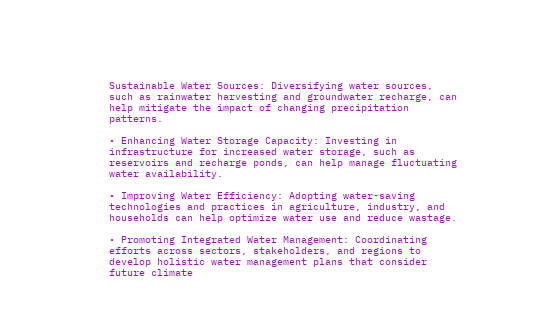Sustainable Water Sources: Diversifying water sources, such as rainwater harvesting and groundwater recharge, can help mitigate the impact of changing precipitation patterns.

• Enhancing Water Storage Capacity: Investing in infrastructure for increased water storage, such as reservoirs and recharge ponds, can help manage fluctuating water availability.

• Improving Water Efficiency: Adopting water-saving technologies and practices in agriculture, industry, and households can help optimize water use and reduce wastage.

• Promoting Integrated Water Management: Coordinating efforts across sectors, stakeholders, and regions to develop holistic water management plans that consider future climate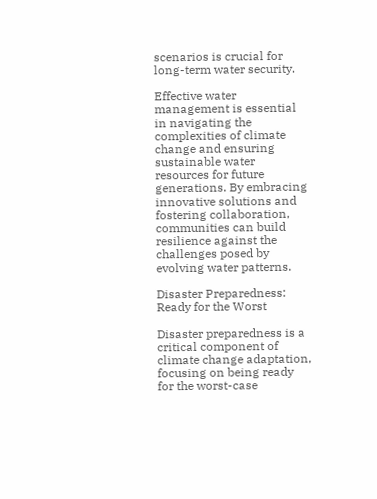scenarios is crucial for long-term water security.

Effective water management is essential in navigating the complexities of climate change and ensuring sustainable water resources for future generations. By embracing innovative solutions and fostering collaboration, communities can build resilience against the challenges posed by evolving water patterns.

Disaster Preparedness: Ready for the Worst

Disaster preparedness is a critical component of climate change adaptation, focusing on being ready for the worst-case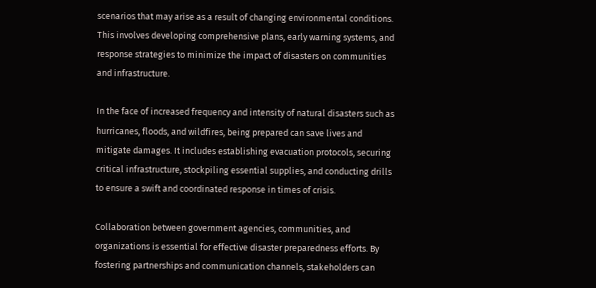scenarios that may arise as a result of changing environmental conditions. This involves developing comprehensive plans, early warning systems, and response strategies to minimize the impact of disasters on communities and infrastructure.

In the face of increased frequency and intensity of natural disasters such as hurricanes, floods, and wildfires, being prepared can save lives and mitigate damages. It includes establishing evacuation protocols, securing critical infrastructure, stockpiling essential supplies, and conducting drills to ensure a swift and coordinated response in times of crisis.

Collaboration between government agencies, communities, and organizations is essential for effective disaster preparedness efforts. By fostering partnerships and communication channels, stakeholders can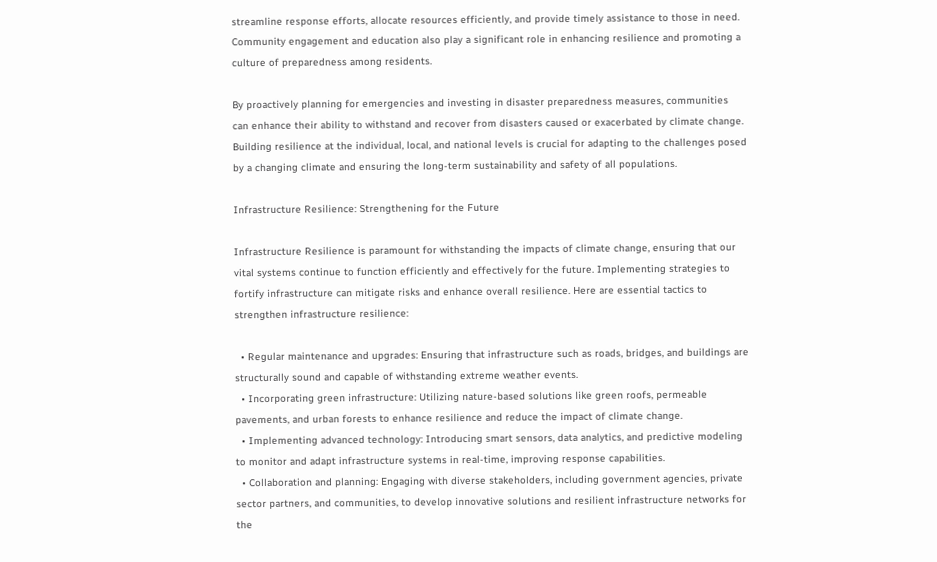streamline response efforts, allocate resources efficiently, and provide timely assistance to those in need. Community engagement and education also play a significant role in enhancing resilience and promoting a culture of preparedness among residents.

By proactively planning for emergencies and investing in disaster preparedness measures, communities can enhance their ability to withstand and recover from disasters caused or exacerbated by climate change. Building resilience at the individual, local, and national levels is crucial for adapting to the challenges posed by a changing climate and ensuring the long-term sustainability and safety of all populations.

Infrastructure Resilience: Strengthening for the Future

Infrastructure Resilience is paramount for withstanding the impacts of climate change, ensuring that our vital systems continue to function efficiently and effectively for the future. Implementing strategies to fortify infrastructure can mitigate risks and enhance overall resilience. Here are essential tactics to strengthen infrastructure resilience:

  • Regular maintenance and upgrades: Ensuring that infrastructure such as roads, bridges, and buildings are structurally sound and capable of withstanding extreme weather events.
  • Incorporating green infrastructure: Utilizing nature-based solutions like green roofs, permeable pavements, and urban forests to enhance resilience and reduce the impact of climate change.
  • Implementing advanced technology: Introducing smart sensors, data analytics, and predictive modeling to monitor and adapt infrastructure systems in real-time, improving response capabilities.
  • Collaboration and planning: Engaging with diverse stakeholders, including government agencies, private sector partners, and communities, to develop innovative solutions and resilient infrastructure networks for the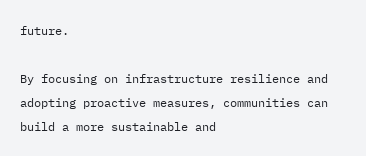future.

By focusing on infrastructure resilience and adopting proactive measures, communities can build a more sustainable and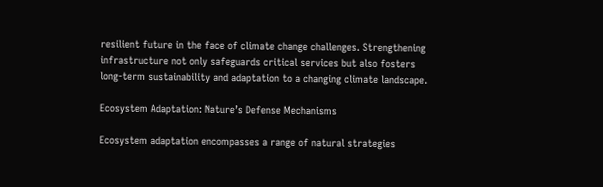resilient future in the face of climate change challenges. Strengthening infrastructure not only safeguards critical services but also fosters long-term sustainability and adaptation to a changing climate landscape.

Ecosystem Adaptation: Nature’s Defense Mechanisms

Ecosystem adaptation encompasses a range of natural strategies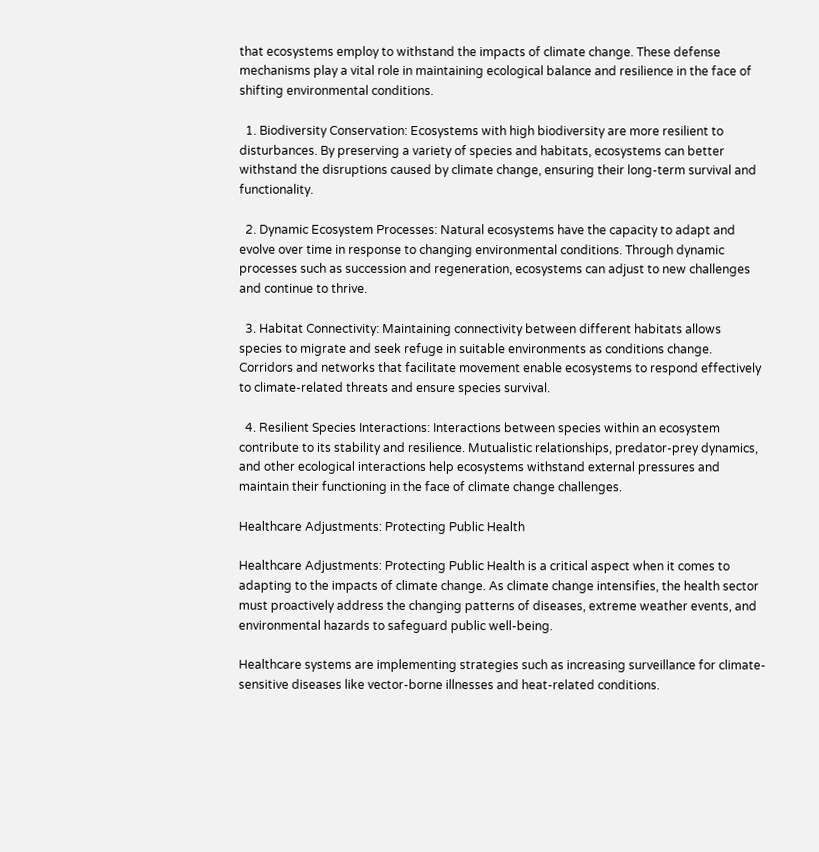that ecosystems employ to withstand the impacts of climate change. These defense mechanisms play a vital role in maintaining ecological balance and resilience in the face of shifting environmental conditions.

  1. Biodiversity Conservation: Ecosystems with high biodiversity are more resilient to disturbances. By preserving a variety of species and habitats, ecosystems can better withstand the disruptions caused by climate change, ensuring their long-term survival and functionality.

  2. Dynamic Ecosystem Processes: Natural ecosystems have the capacity to adapt and evolve over time in response to changing environmental conditions. Through dynamic processes such as succession and regeneration, ecosystems can adjust to new challenges and continue to thrive.

  3. Habitat Connectivity: Maintaining connectivity between different habitats allows species to migrate and seek refuge in suitable environments as conditions change. Corridors and networks that facilitate movement enable ecosystems to respond effectively to climate-related threats and ensure species survival.

  4. Resilient Species Interactions: Interactions between species within an ecosystem contribute to its stability and resilience. Mutualistic relationships, predator-prey dynamics, and other ecological interactions help ecosystems withstand external pressures and maintain their functioning in the face of climate change challenges.

Healthcare Adjustments: Protecting Public Health

Healthcare Adjustments: Protecting Public Health is a critical aspect when it comes to adapting to the impacts of climate change. As climate change intensifies, the health sector must proactively address the changing patterns of diseases, extreme weather events, and environmental hazards to safeguard public well-being.

Healthcare systems are implementing strategies such as increasing surveillance for climate-sensitive diseases like vector-borne illnesses and heat-related conditions.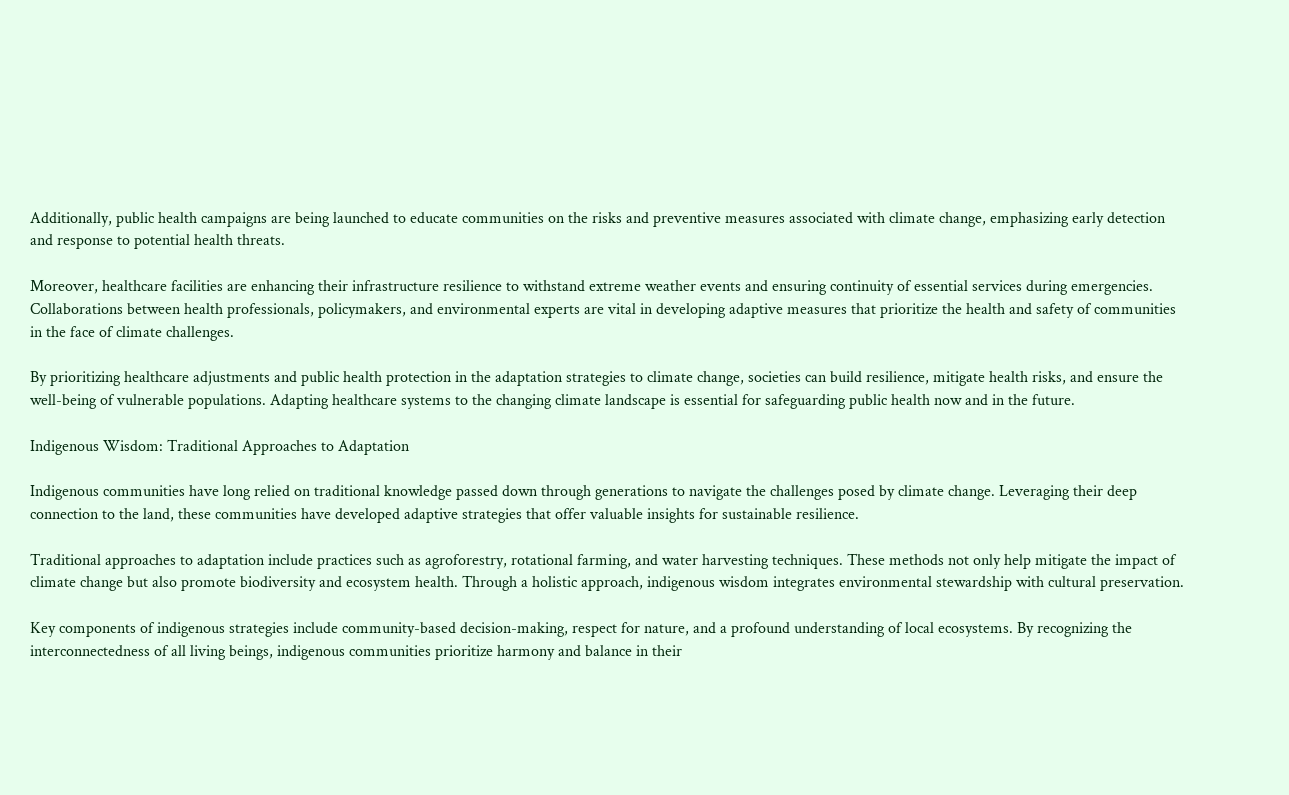Additionally, public health campaigns are being launched to educate communities on the risks and preventive measures associated with climate change, emphasizing early detection and response to potential health threats.

Moreover, healthcare facilities are enhancing their infrastructure resilience to withstand extreme weather events and ensuring continuity of essential services during emergencies. Collaborations between health professionals, policymakers, and environmental experts are vital in developing adaptive measures that prioritize the health and safety of communities in the face of climate challenges.

By prioritizing healthcare adjustments and public health protection in the adaptation strategies to climate change, societies can build resilience, mitigate health risks, and ensure the well-being of vulnerable populations. Adapting healthcare systems to the changing climate landscape is essential for safeguarding public health now and in the future.

Indigenous Wisdom: Traditional Approaches to Adaptation

Indigenous communities have long relied on traditional knowledge passed down through generations to navigate the challenges posed by climate change. Leveraging their deep connection to the land, these communities have developed adaptive strategies that offer valuable insights for sustainable resilience.

Traditional approaches to adaptation include practices such as agroforestry, rotational farming, and water harvesting techniques. These methods not only help mitigate the impact of climate change but also promote biodiversity and ecosystem health. Through a holistic approach, indigenous wisdom integrates environmental stewardship with cultural preservation.

Key components of indigenous strategies include community-based decision-making, respect for nature, and a profound understanding of local ecosystems. By recognizing the interconnectedness of all living beings, indigenous communities prioritize harmony and balance in their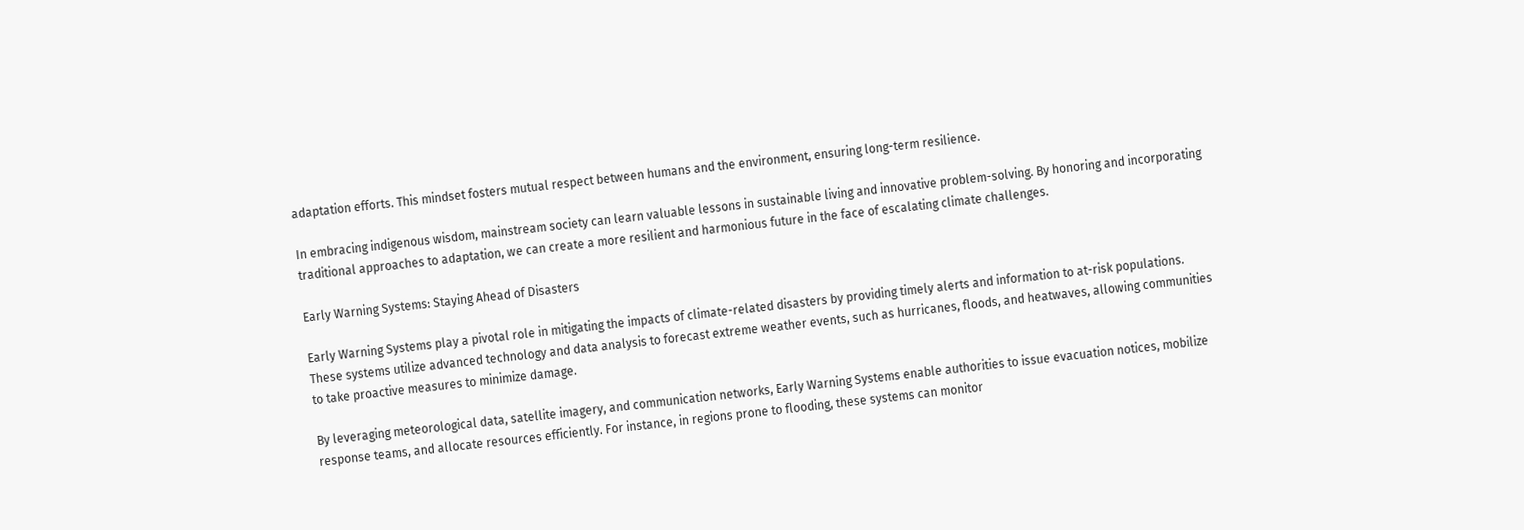adaptation efforts. This mindset fosters mutual respect between humans and the environment, ensuring long-term resilience.

In embracing indigenous wisdom, mainstream society can learn valuable lessons in sustainable living and innovative problem-solving. By honoring and incorporating traditional approaches to adaptation, we can create a more resilient and harmonious future in the face of escalating climate challenges.

Early Warning Systems: Staying Ahead of Disasters

Early Warning Systems play a pivotal role in mitigating the impacts of climate-related disasters by providing timely alerts and information to at-risk populations. These systems utilize advanced technology and data analysis to forecast extreme weather events, such as hurricanes, floods, and heatwaves, allowing communities to take proactive measures to minimize damage.

By leveraging meteorological data, satellite imagery, and communication networks, Early Warning Systems enable authorities to issue evacuation notices, mobilize response teams, and allocate resources efficiently. For instance, in regions prone to flooding, these systems can monitor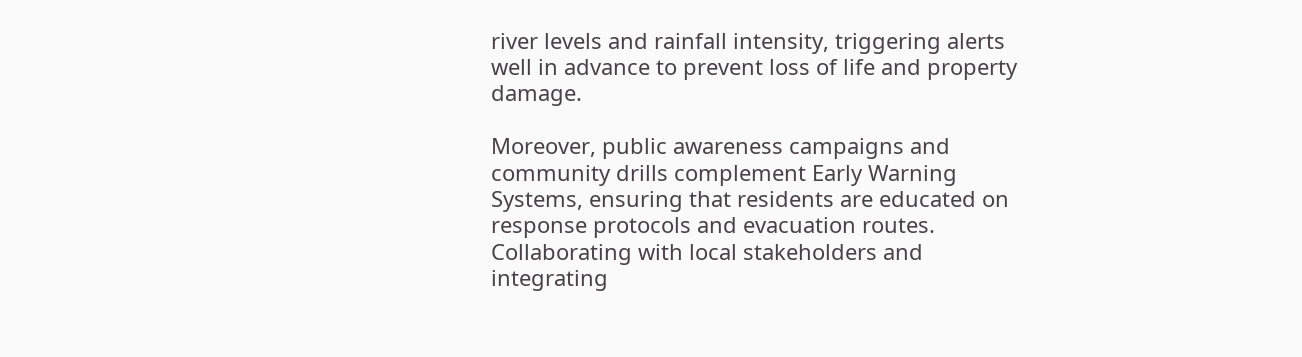river levels and rainfall intensity, triggering alerts well in advance to prevent loss of life and property damage.

Moreover, public awareness campaigns and community drills complement Early Warning Systems, ensuring that residents are educated on response protocols and evacuation routes. Collaborating with local stakeholders and integrating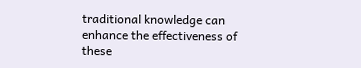traditional knowledge can enhance the effectiveness of these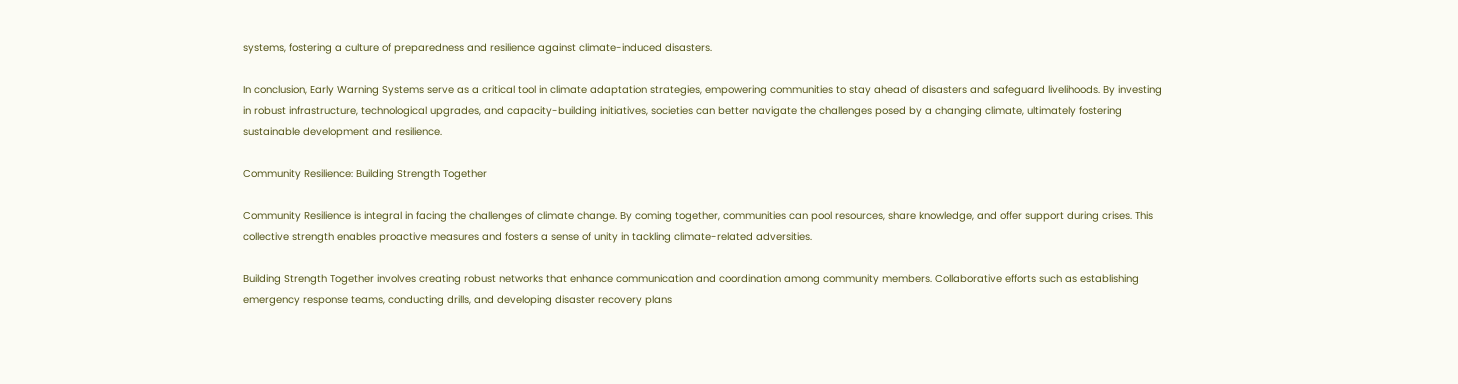systems, fostering a culture of preparedness and resilience against climate-induced disasters.

In conclusion, Early Warning Systems serve as a critical tool in climate adaptation strategies, empowering communities to stay ahead of disasters and safeguard livelihoods. By investing in robust infrastructure, technological upgrades, and capacity-building initiatives, societies can better navigate the challenges posed by a changing climate, ultimately fostering sustainable development and resilience.

Community Resilience: Building Strength Together

Community Resilience is integral in facing the challenges of climate change. By coming together, communities can pool resources, share knowledge, and offer support during crises. This collective strength enables proactive measures and fosters a sense of unity in tackling climate-related adversities.

Building Strength Together involves creating robust networks that enhance communication and coordination among community members. Collaborative efforts such as establishing emergency response teams, conducting drills, and developing disaster recovery plans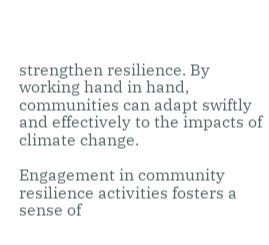strengthen resilience. By working hand in hand, communities can adapt swiftly and effectively to the impacts of climate change.

Engagement in community resilience activities fosters a sense of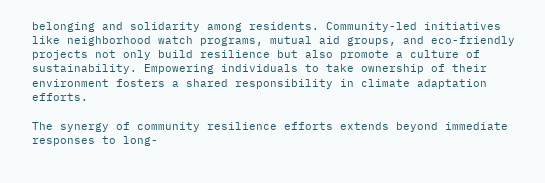belonging and solidarity among residents. Community-led initiatives like neighborhood watch programs, mutual aid groups, and eco-friendly projects not only build resilience but also promote a culture of sustainability. Empowering individuals to take ownership of their environment fosters a shared responsibility in climate adaptation efforts.

The synergy of community resilience efforts extends beyond immediate responses to long-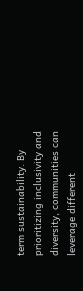term sustainability. By prioritizing inclusivity and diversity, communities can leverage different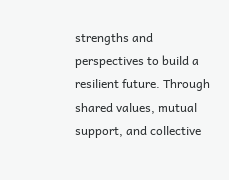strengths and perspectives to build a resilient future. Through shared values, mutual support, and collective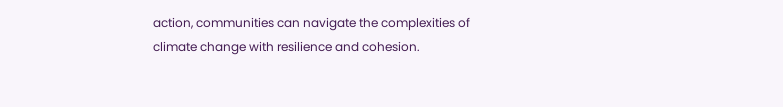action, communities can navigate the complexities of climate change with resilience and cohesion.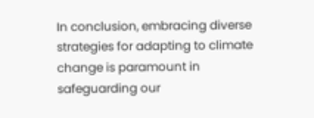In conclusion, embracing diverse strategies for adapting to climate change is paramount in safeguarding our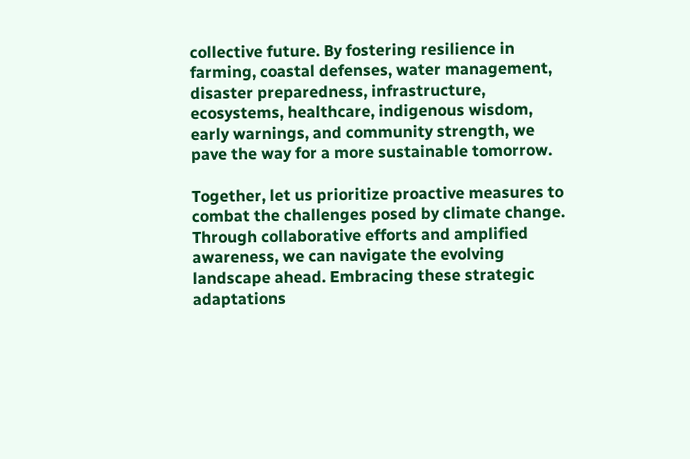collective future. By fostering resilience in farming, coastal defenses, water management, disaster preparedness, infrastructure, ecosystems, healthcare, indigenous wisdom, early warnings, and community strength, we pave the way for a more sustainable tomorrow.

Together, let us prioritize proactive measures to combat the challenges posed by climate change. Through collaborative efforts and amplified awareness, we can navigate the evolving landscape ahead. Embracing these strategic adaptations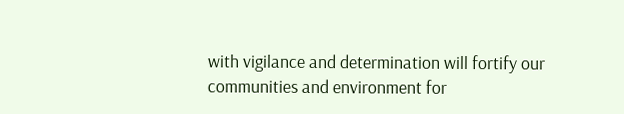with vigilance and determination will fortify our communities and environment for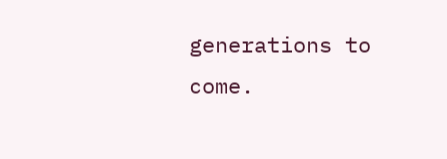generations to come.